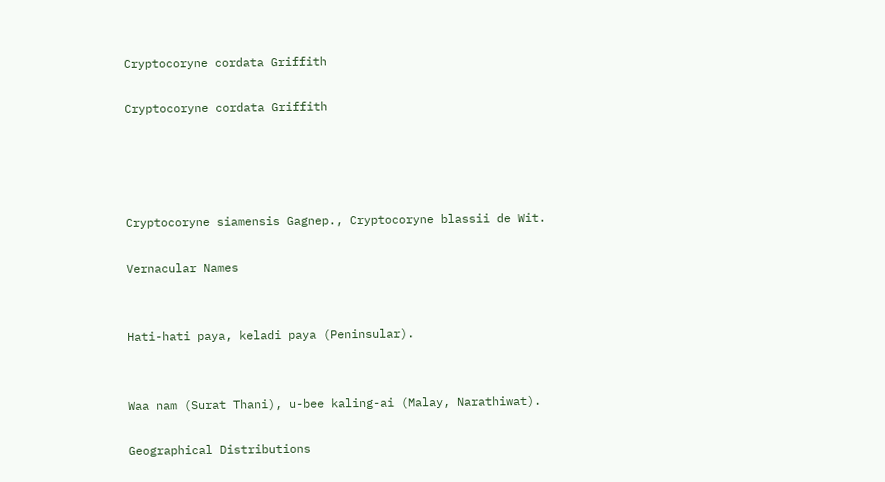Cryptocoryne cordata Griffith

Cryptocoryne cordata Griffith




Cryptocoryne siamensis Gagnep., Cryptocoryne blassii de Wit.

Vernacular Names


Hati-hati paya, keladi paya (Peninsular).


Waa nam (Surat Thani), u-bee kaling-ai (Malay, Narathiwat).

Geographical Distributions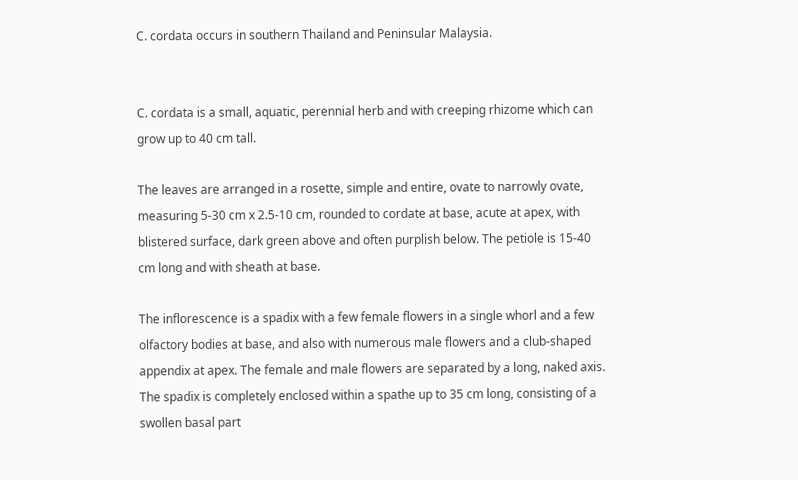C. cordata occurs in southern Thailand and Peninsular Malaysia.


C. cordata is a small, aquatic, perennial herb and with creeping rhizome which can grow up to 40 cm tall.

The leaves are arranged in a rosette, simple and entire, ovate to narrowly ovate, measuring 5-30 cm x 2.5-10 cm, rounded to cordate at base, acute at apex, with blistered surface, dark green above and often purplish below. The petiole is 15-40 cm long and with sheath at base.

The inflorescence is a spadix with a few female flowers in a single whorl and a few olfactory bodies at base, and also with numerous male flowers and a club-shaped appendix at apex. The female and male flowers are separated by a long, naked axis. The spadix is completely enclosed within a spathe up to 35 cm long, consisting of a swollen basal part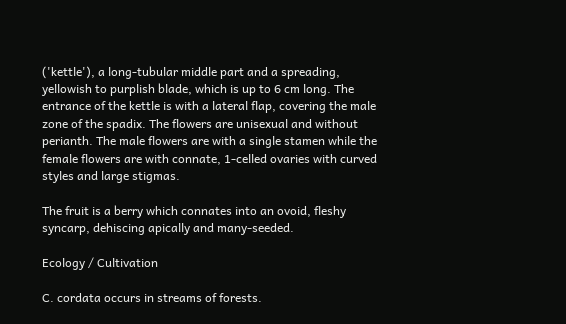('kettle'), a long-tubular middle part and a spreading, yellowish to purplish blade, which is up to 6 cm long. The entrance of the kettle is with a lateral flap, covering the male zone of the spadix. The flowers are unisexual and without perianth. The male flowers are with a single stamen while the female flowers are with connate, 1-celled ovaries with curved styles and large stigmas.

The fruit is a berry which connates into an ovoid, fleshy syncarp, dehiscing apically and many-seeded.

Ecology / Cultivation

C. cordata occurs in streams of forests.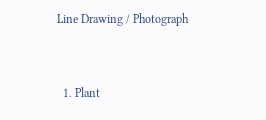Line Drawing / Photograph



  1. Plant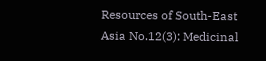Resources of South-East Asia No.12(3): Medicinal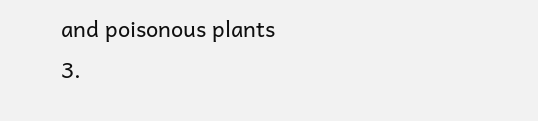and poisonous plants 3.